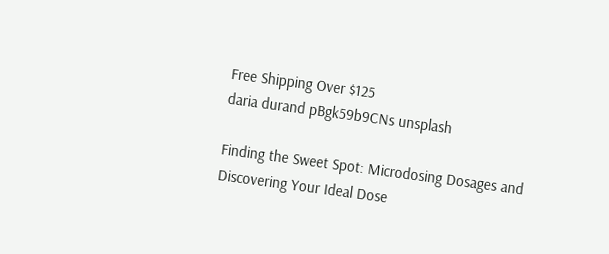Free Shipping Over $125
daria durand pBgk59b9CNs unsplash

Finding the Sweet Spot: Microdosing Dosages and Discovering Your Ideal Dose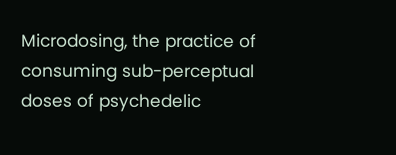Microdosing, the practice of consuming sub-perceptual doses of psychedelic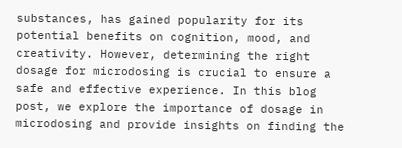substances, has gained popularity for its potential benefits on cognition, mood, and creativity. However, determining the right dosage for microdosing is crucial to ensure a safe and effective experience. In this blog post, we explore the importance of dosage in microdosing and provide insights on finding the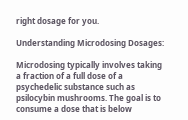right dosage for you.

Understanding Microdosing Dosages:

Microdosing typically involves taking a fraction of a full dose of a psychedelic substance such as psilocybin mushrooms. The goal is to consume a dose that is below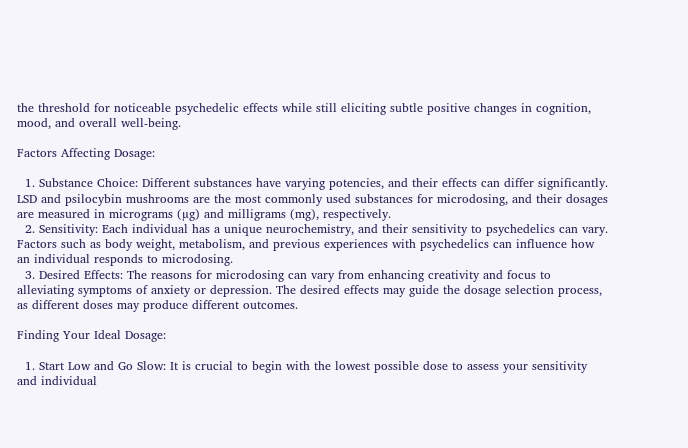the threshold for noticeable psychedelic effects while still eliciting subtle positive changes in cognition, mood, and overall well-being.

Factors Affecting Dosage:

  1. Substance Choice: Different substances have varying potencies, and their effects can differ significantly. LSD and psilocybin mushrooms are the most commonly used substances for microdosing, and their dosages are measured in micrograms (µg) and milligrams (mg), respectively.
  2. Sensitivity: Each individual has a unique neurochemistry, and their sensitivity to psychedelics can vary. Factors such as body weight, metabolism, and previous experiences with psychedelics can influence how an individual responds to microdosing.
  3. Desired Effects: The reasons for microdosing can vary from enhancing creativity and focus to alleviating symptoms of anxiety or depression. The desired effects may guide the dosage selection process, as different doses may produce different outcomes.

Finding Your Ideal Dosage:

  1. Start Low and Go Slow: It is crucial to begin with the lowest possible dose to assess your sensitivity and individual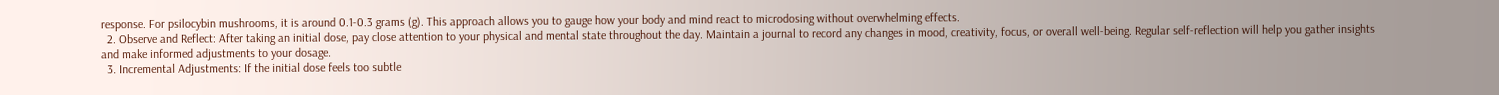response. For psilocybin mushrooms, it is around 0.1-0.3 grams (g). This approach allows you to gauge how your body and mind react to microdosing without overwhelming effects.
  2. Observe and Reflect: After taking an initial dose, pay close attention to your physical and mental state throughout the day. Maintain a journal to record any changes in mood, creativity, focus, or overall well-being. Regular self-reflection will help you gather insights and make informed adjustments to your dosage.
  3. Incremental Adjustments: If the initial dose feels too subtle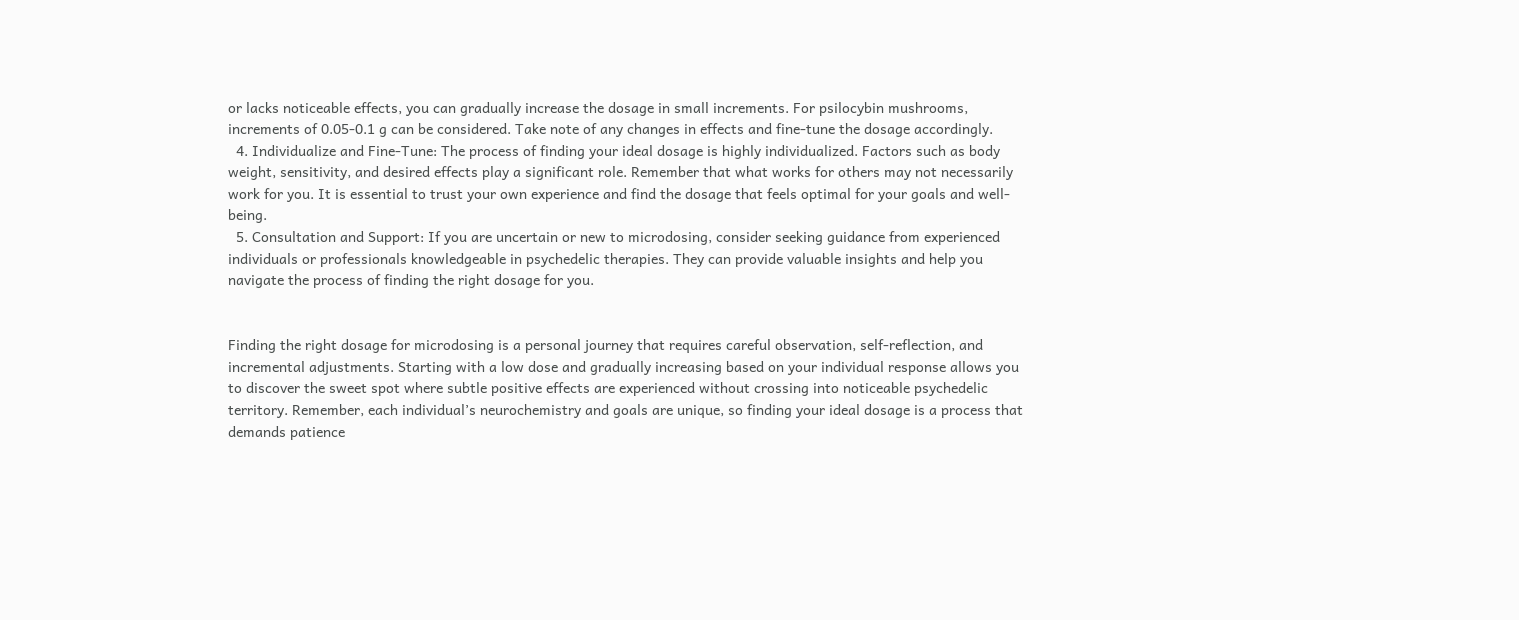or lacks noticeable effects, you can gradually increase the dosage in small increments. For psilocybin mushrooms, increments of 0.05-0.1 g can be considered. Take note of any changes in effects and fine-tune the dosage accordingly.
  4. Individualize and Fine-Tune: The process of finding your ideal dosage is highly individualized. Factors such as body weight, sensitivity, and desired effects play a significant role. Remember that what works for others may not necessarily work for you. It is essential to trust your own experience and find the dosage that feels optimal for your goals and well-being.
  5. Consultation and Support: If you are uncertain or new to microdosing, consider seeking guidance from experienced individuals or professionals knowledgeable in psychedelic therapies. They can provide valuable insights and help you navigate the process of finding the right dosage for you.


Finding the right dosage for microdosing is a personal journey that requires careful observation, self-reflection, and incremental adjustments. Starting with a low dose and gradually increasing based on your individual response allows you to discover the sweet spot where subtle positive effects are experienced without crossing into noticeable psychedelic territory. Remember, each individual’s neurochemistry and goals are unique, so finding your ideal dosage is a process that demands patience